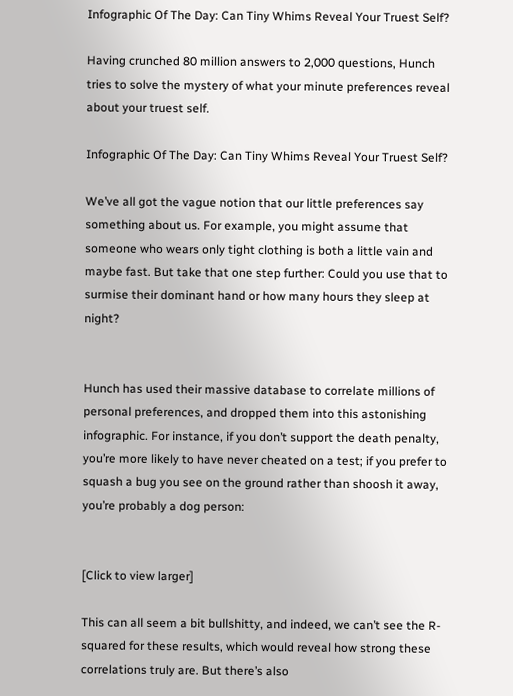Infographic Of The Day: Can Tiny Whims Reveal Your Truest Self?

Having crunched 80 million answers to 2,000 questions, Hunch tries to solve the mystery of what your minute preferences reveal about your truest self.

Infographic Of The Day: Can Tiny Whims Reveal Your Truest Self?

We’ve all got the vague notion that our little preferences say something about us. For example, you might assume that someone who wears only tight clothing is both a little vain and maybe fast. But take that one step further: Could you use that to surmise their dominant hand or how many hours they sleep at night?


Hunch has used their massive database to correlate millions of personal preferences, and dropped them into this astonishing infographic. For instance, if you don’t support the death penalty, you’re more likely to have never cheated on a test; if you prefer to squash a bug you see on the ground rather than shoosh it away, you’re probably a dog person:


[Click to view larger]

This can all seem a bit bullshitty, and indeed, we can’t see the R-squared for these results, which would reveal how strong these correlations truly are. But there’s also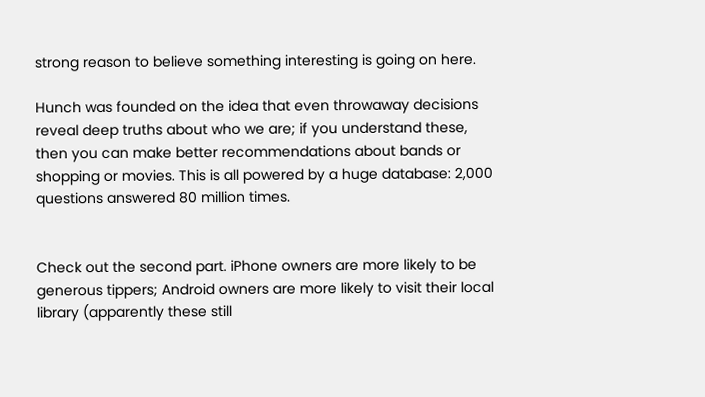strong reason to believe something interesting is going on here.

Hunch was founded on the idea that even throwaway decisions reveal deep truths about who we are; if you understand these, then you can make better recommendations about bands or shopping or movies. This is all powered by a huge database: 2,000 questions answered 80 million times.


Check out the second part. iPhone owners are more likely to be generous tippers; Android owners are more likely to visit their local library (apparently these still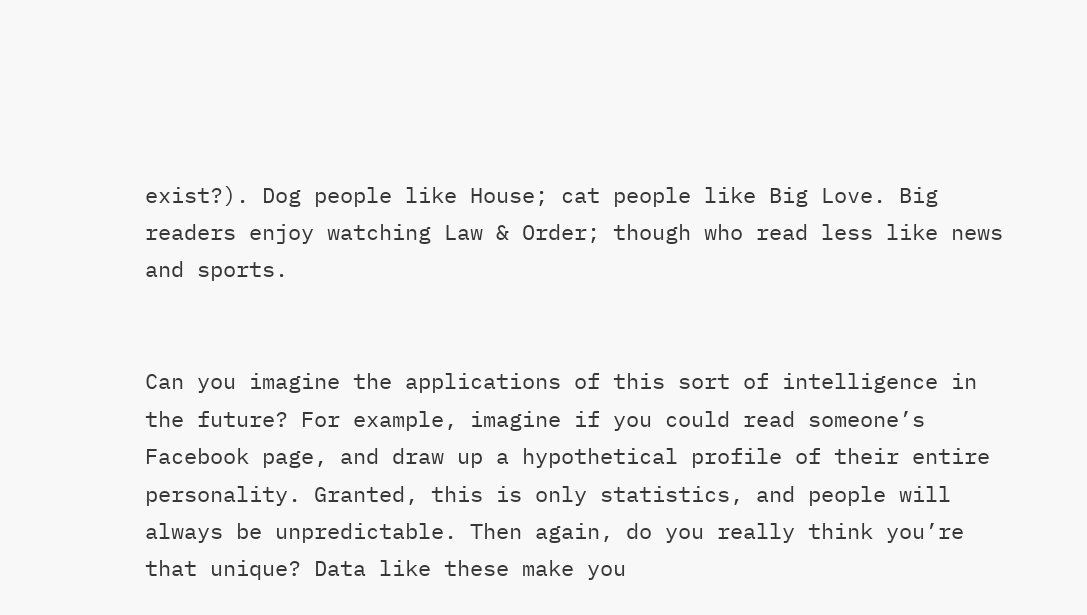exist?). Dog people like House; cat people like Big Love. Big readers enjoy watching Law & Order; though who read less like news and sports.


Can you imagine the applications of this sort of intelligence in the future? For example, imagine if you could read someone’s Facebook page, and draw up a hypothetical profile of their entire personality. Granted, this is only statistics, and people will always be unpredictable. Then again, do you really think you’re that unique? Data like these make you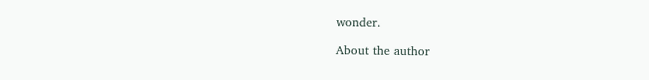wonder.

About the author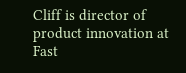Cliff is director of product innovation at Fast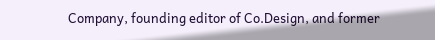Company, founding editor of Co.Design, and former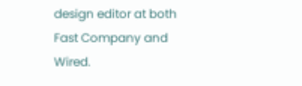design editor at both Fast Company and Wired.